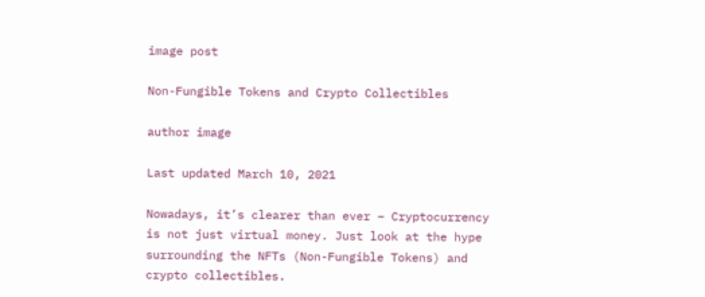image post

Non-Fungible Tokens and Crypto Collectibles

author image

Last updated March 10, 2021

Nowadays, it’s clearer than ever – Cryptocurrency is not just virtual money. Just look at the hype surrounding the NFTs (Non-Fungible Tokens) and crypto collectibles.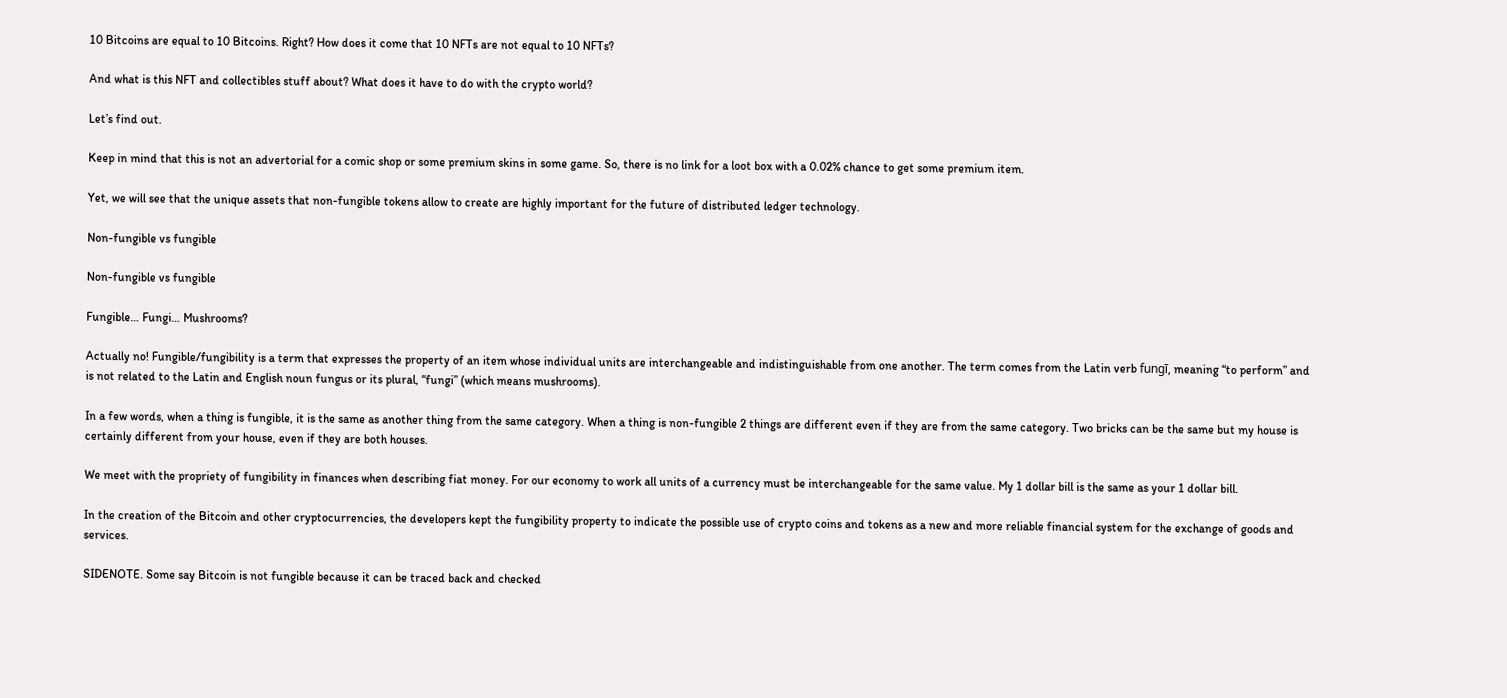10 Bitcoins are equal to 10 Bitcoins. Right? How does it come that 10 NFTs are not equal to 10 NFTs?

And what is this NFT and collectibles stuff about? What does it have to do with the crypto world?

Let’s find out.

Keep in mind that this is not an advertorial for a comic shop or some premium skins in some game. So, there is no link for a loot box with a 0.02% chance to get some premium item.

Yet, we will see that the unique assets that non-fungible tokens allow to create are highly important for the future of distributed ledger technology.

Non-fungible vs fungible

Non-fungible vs fungible

Fungible… Fungi… Mushrooms?

Actually no! Fungible/fungibility is a term that expresses the property of an item whose individual units are interchangeable and indistinguishable from one another. The term comes from the Latin verb fungī, meaning “to perform” and is not related to the Latin and English noun fungus or its plural, “fungi” (which means mushrooms).

In a few words, when a thing is fungible, it is the same as another thing from the same category. When a thing is non-fungible 2 things are different even if they are from the same category. Two bricks can be the same but my house is certainly different from your house, even if they are both houses.

We meet with the propriety of fungibility in finances when describing fiat money. For our economy to work all units of a currency must be interchangeable for the same value. My 1 dollar bill is the same as your 1 dollar bill.

In the creation of the Bitcoin and other cryptocurrencies, the developers kept the fungibility property to indicate the possible use of crypto coins and tokens as a new and more reliable financial system for the exchange of goods and services.

SIDENOTE. Some say Bitcoin is not fungible because it can be traced back and checked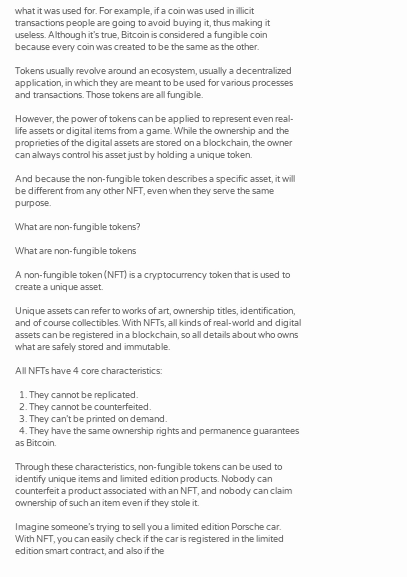what it was used for. For example, if a coin was used in illicit transactions people are going to avoid buying it, thus making it useless. Although it’s true, Bitcoin is considered a fungible coin because every coin was created to be the same as the other.

Tokens usually revolve around an ecosystem, usually a decentralized application, in which they are meant to be used for various processes and transactions. Those tokens are all fungible.

However, the power of tokens can be applied to represent even real-life assets or digital items from a game. While the ownership and the proprieties of the digital assets are stored on a blockchain, the owner can always control his asset just by holding a unique token.

And because the non-fungible token describes a specific asset, it will be different from any other NFT, even when they serve the same purpose.

What are non-fungible tokens?

What are non-fungible tokens

A non-fungible token (NFT) is a cryptocurrency token that is used to create a unique asset.

Unique assets can refer to works of art, ownership titles, identification, and of course collectibles. With NFTs, all kinds of real-world and digital assets can be registered in a blockchain, so all details about who owns what are safely stored and immutable.

All NFTs have 4 core characteristics:

  1. They cannot be replicated.
  2. They cannot be counterfeited.
  3. They can’t be printed on demand.
  4. They have the same ownership rights and permanence guarantees as Bitcoin.

Through these characteristics, non-fungible tokens can be used to identify unique items and limited edition products. Nobody can counterfeit a product associated with an NFT, and nobody can claim ownership of such an item even if they stole it.

Imagine someone’s trying to sell you a limited edition Porsche car. With NFT, you can easily check if the car is registered in the limited edition smart contract, and also if the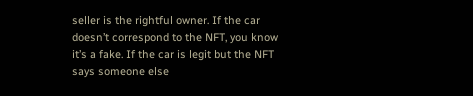seller is the rightful owner. If the car doesn’t correspond to the NFT, you know it’s a fake. If the car is legit but the NFT says someone else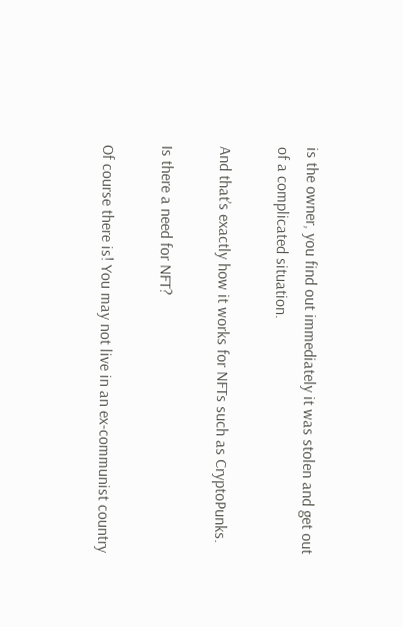is the owner, you find out immediately it was stolen and get out of a complicated situation.

And that’s exactly how it works for NFTs such as CryptoPunks.

Is there a need for NFT?

Of course there is! You may not live in an ex-communist country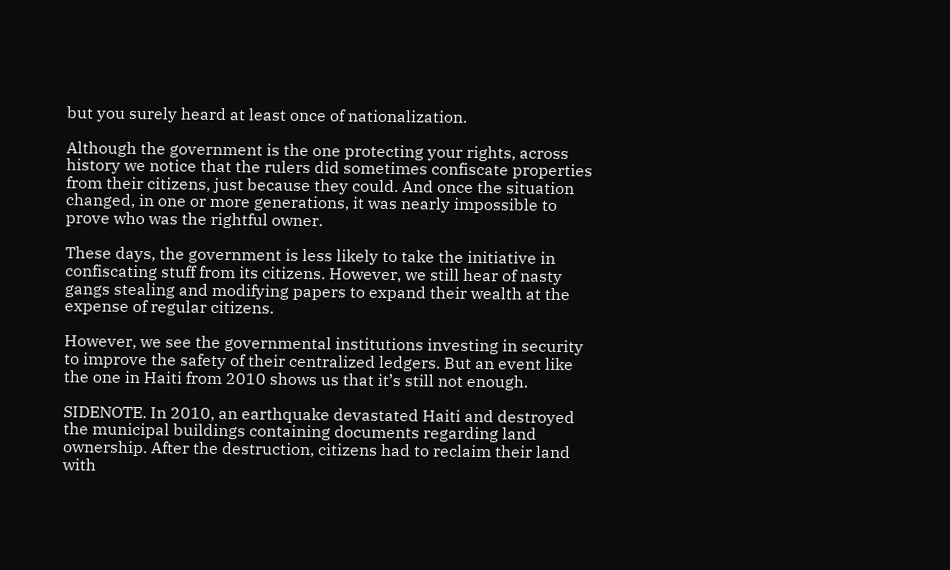but you surely heard at least once of nationalization.

Although the government is the one protecting your rights, across history we notice that the rulers did sometimes confiscate properties from their citizens, just because they could. And once the situation changed, in one or more generations, it was nearly impossible to prove who was the rightful owner.

These days, the government is less likely to take the initiative in confiscating stuff from its citizens. However, we still hear of nasty gangs stealing and modifying papers to expand their wealth at the expense of regular citizens.

However, we see the governmental institutions investing in security to improve the safety of their centralized ledgers. But an event like the one in Haiti from 2010 shows us that it’s still not enough.

SIDENOTE. In 2010, an earthquake devastated Haiti and destroyed the municipal buildings containing documents regarding land ownership. After the destruction, citizens had to reclaim their land with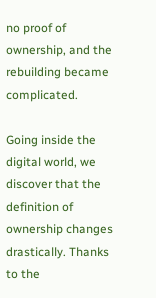no proof of ownership, and the rebuilding became complicated.

Going inside the digital world, we discover that the definition of ownership changes drastically. Thanks to the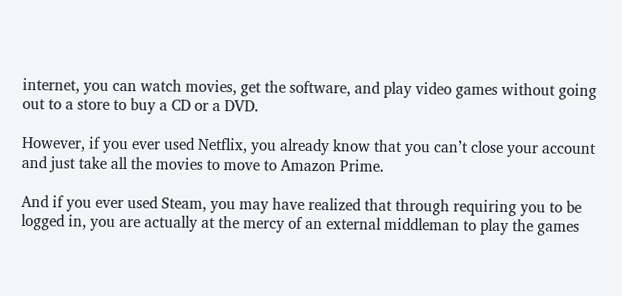internet, you can watch movies, get the software, and play video games without going out to a store to buy a CD or a DVD.

However, if you ever used Netflix, you already know that you can’t close your account and just take all the movies to move to Amazon Prime.

And if you ever used Steam, you may have realized that through requiring you to be logged in, you are actually at the mercy of an external middleman to play the games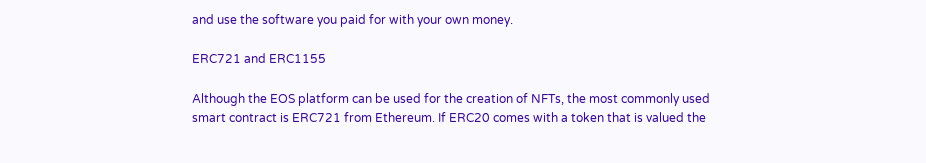and use the software you paid for with your own money.

ERC721 and ERC1155

Although the EOS platform can be used for the creation of NFTs, the most commonly used smart contract is ERC721 from Ethereum. If ERC20 comes with a token that is valued the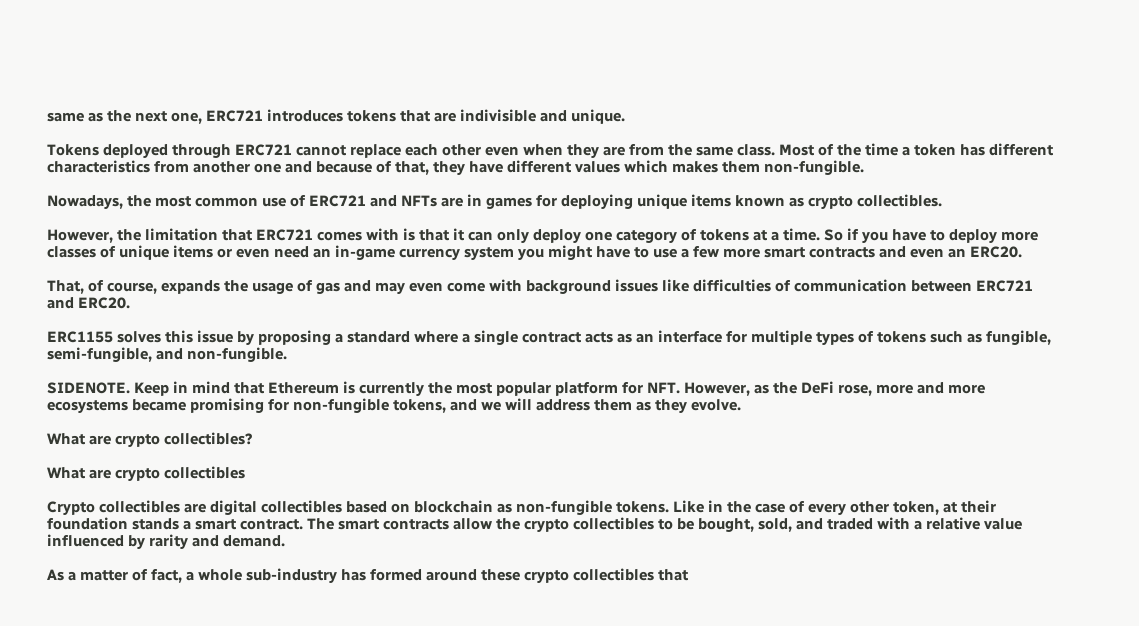same as the next one, ERC721 introduces tokens that are indivisible and unique.

Tokens deployed through ERC721 cannot replace each other even when they are from the same class. Most of the time a token has different characteristics from another one and because of that, they have different values which makes them non-fungible.

Nowadays, the most common use of ERC721 and NFTs are in games for deploying unique items known as crypto collectibles.

However, the limitation that ERC721 comes with is that it can only deploy one category of tokens at a time. So if you have to deploy more classes of unique items or even need an in-game currency system you might have to use a few more smart contracts and even an ERC20.

That, of course, expands the usage of gas and may even come with background issues like difficulties of communication between ERC721 and ERC20.

ERC1155 solves this issue by proposing a standard where a single contract acts as an interface for multiple types of tokens such as fungible, semi-fungible, and non-fungible.

SIDENOTE. Keep in mind that Ethereum is currently the most popular platform for NFT. However, as the DeFi rose, more and more ecosystems became promising for non-fungible tokens, and we will address them as they evolve.

What are crypto collectibles?

What are crypto collectibles

Crypto collectibles are digital collectibles based on blockchain as non-fungible tokens. Like in the case of every other token, at their foundation stands a smart contract. The smart contracts allow the crypto collectibles to be bought, sold, and traded with a relative value influenced by rarity and demand.

As a matter of fact, a whole sub-industry has formed around these crypto collectibles that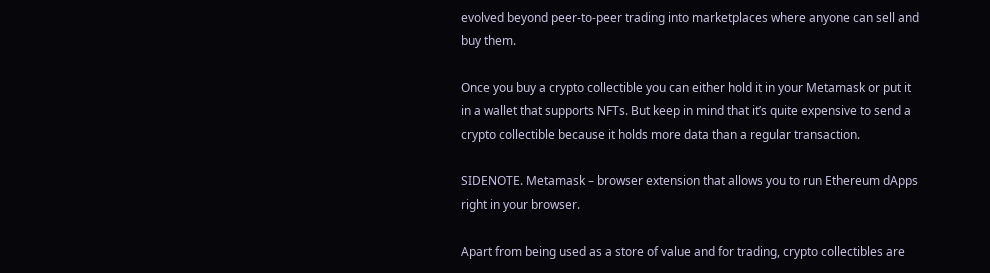evolved beyond peer-to-peer trading into marketplaces where anyone can sell and buy them.

Once you buy a crypto collectible you can either hold it in your Metamask or put it in a wallet that supports NFTs. But keep in mind that it’s quite expensive to send a crypto collectible because it holds more data than a regular transaction.

SIDENOTE. Metamask – browser extension that allows you to run Ethereum dApps right in your browser.

Apart from being used as a store of value and for trading, crypto collectibles are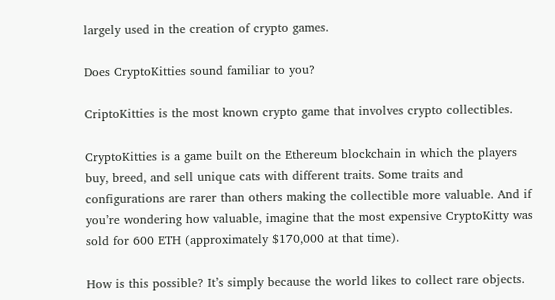largely used in the creation of crypto games.

Does CryptoKitties sound familiar to you?

CriptoKitties is the most known crypto game that involves crypto collectibles.

CryptoKitties is a game built on the Ethereum blockchain in which the players buy, breed, and sell unique cats with different traits. Some traits and configurations are rarer than others making the collectible more valuable. And if you’re wondering how valuable, imagine that the most expensive CryptoKitty was sold for 600 ETH (approximately $170,000 at that time).

How is this possible? It’s simply because the world likes to collect rare objects.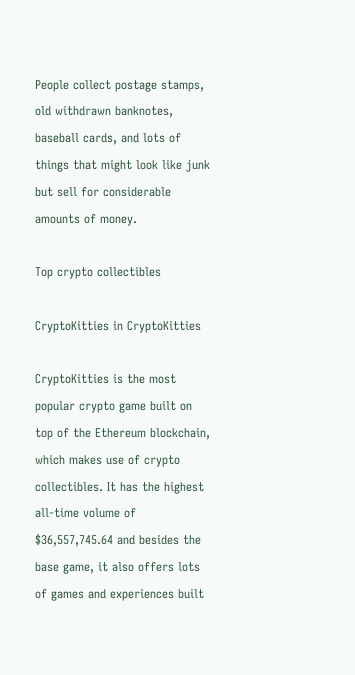People collect postage stamps, old withdrawn banknotes, baseball cards, and lots of things that might look like junk but sell for considerable amounts of money.

Top crypto collectibles

CryptoKitties in CryptoKitties

CryptoKitties is the most popular crypto game built on top of the Ethereum blockchain, which makes use of crypto collectibles. It has the highest all-time volume of $36,557,745.64 and besides the base game, it also offers lots of games and experiences built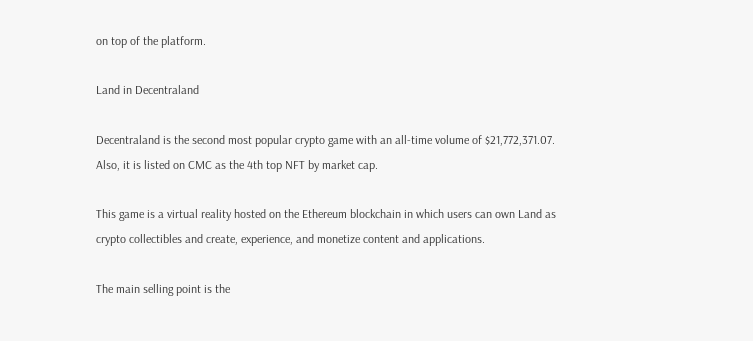on top of the platform.

Land in Decentraland

Decentraland is the second most popular crypto game with an all-time volume of $21,772,371.07. Also, it is listed on CMC as the 4th top NFT by market cap.

This game is a virtual reality hosted on the Ethereum blockchain in which users can own Land as crypto collectibles and create, experience, and monetize content and applications.

The main selling point is the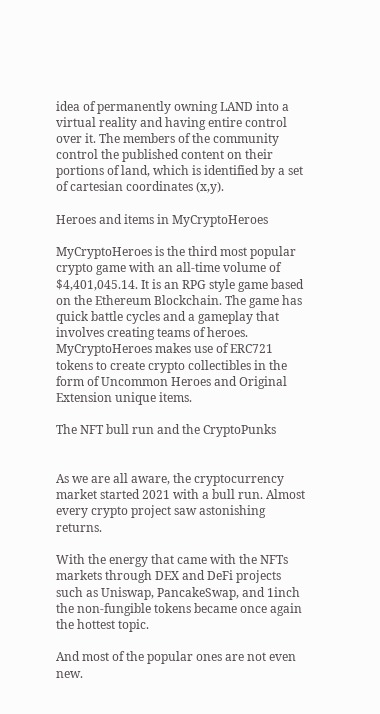idea of permanently owning LAND into a virtual reality and having entire control over it. The members of the community control the published content on their portions of land, which is identified by a set of cartesian coordinates (x,y).

Heroes and items in MyCryptoHeroes

MyCryptoHeroes is the third most popular crypto game with an all-time volume of $4,401,045.14. It is an RPG style game based on the Ethereum Blockchain. The game has quick battle cycles and a gameplay that involves creating teams of heroes. MyCryptoHeroes makes use of ERC721 tokens to create crypto collectibles in the form of Uncommon Heroes and Original Extension unique items.

The NFT bull run and the CryptoPunks


As we are all aware, the cryptocurrency market started 2021 with a bull run. Almost every crypto project saw astonishing returns.

With the energy that came with the NFTs markets through DEX and DeFi projects such as Uniswap, PancakeSwap, and 1inch the non-fungible tokens became once again the hottest topic.

And most of the popular ones are not even new.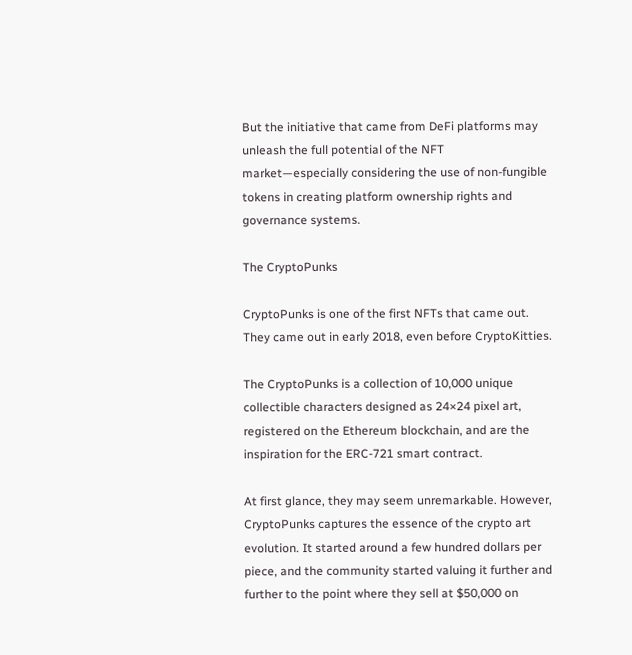But the initiative that came from DeFi platforms may unleash the full potential of the NFT market—especially considering the use of non-fungible tokens in creating platform ownership rights and governance systems.

The CryptoPunks

CryptoPunks is one of the first NFTs that came out. They came out in early 2018, even before CryptoKitties.

The CryptoPunks is a collection of 10,000 unique collectible characters designed as 24×24 pixel art, registered on the Ethereum blockchain, and are the inspiration for the ERC-721 smart contract.

At first glance, they may seem unremarkable. However, CryptoPunks captures the essence of the crypto art evolution. It started around a few hundred dollars per piece, and the community started valuing it further and further to the point where they sell at $50,000 on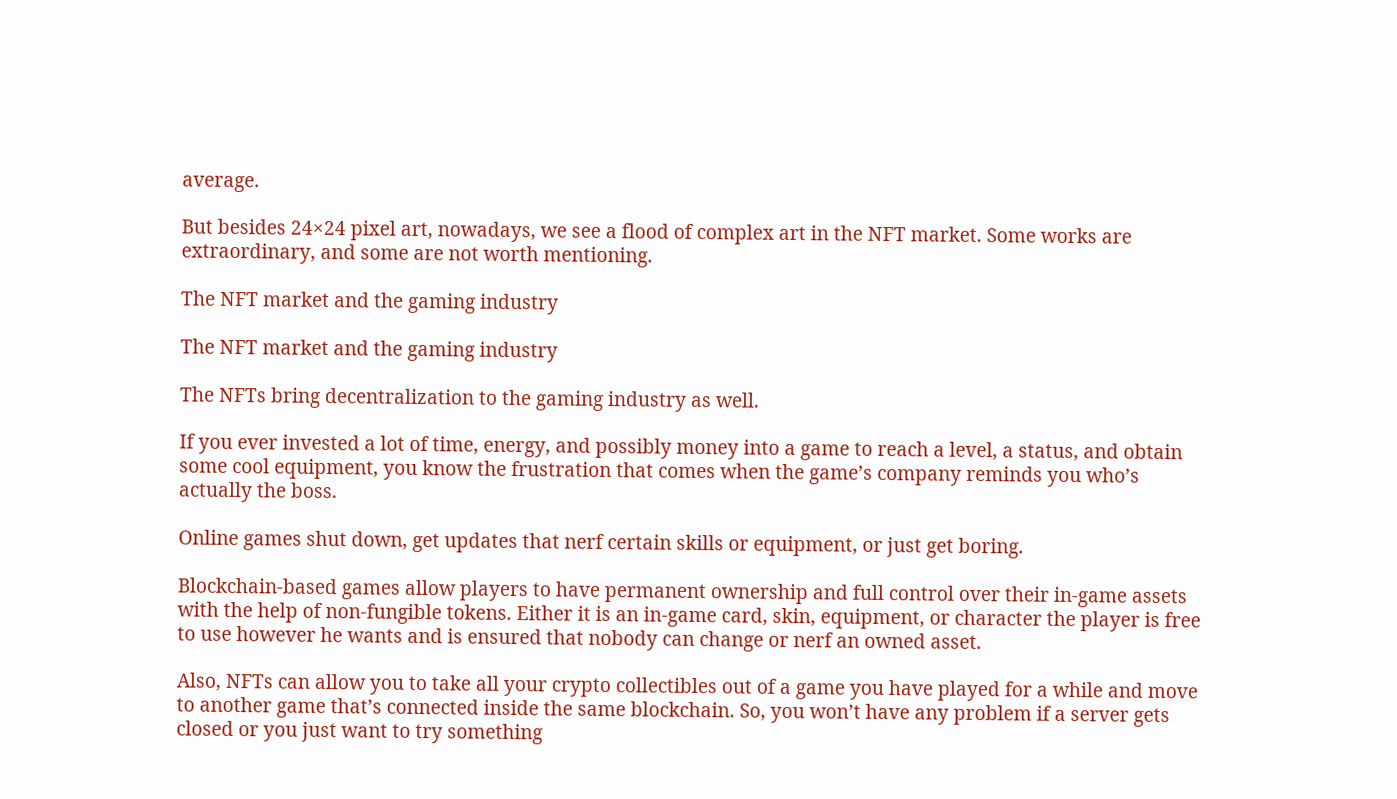average.

But besides 24×24 pixel art, nowadays, we see a flood of complex art in the NFT market. Some works are extraordinary, and some are not worth mentioning.

The NFT market and the gaming industry

The NFT market and the gaming industry

The NFTs bring decentralization to the gaming industry as well.

If you ever invested a lot of time, energy, and possibly money into a game to reach a level, a status, and obtain some cool equipment, you know the frustration that comes when the game’s company reminds you who’s actually the boss.

Online games shut down, get updates that nerf certain skills or equipment, or just get boring.

Blockchain-based games allow players to have permanent ownership and full control over their in-game assets with the help of non-fungible tokens. Either it is an in-game card, skin, equipment, or character the player is free to use however he wants and is ensured that nobody can change or nerf an owned asset.

Also, NFTs can allow you to take all your crypto collectibles out of a game you have played for a while and move to another game that’s connected inside the same blockchain. So, you won’t have any problem if a server gets closed or you just want to try something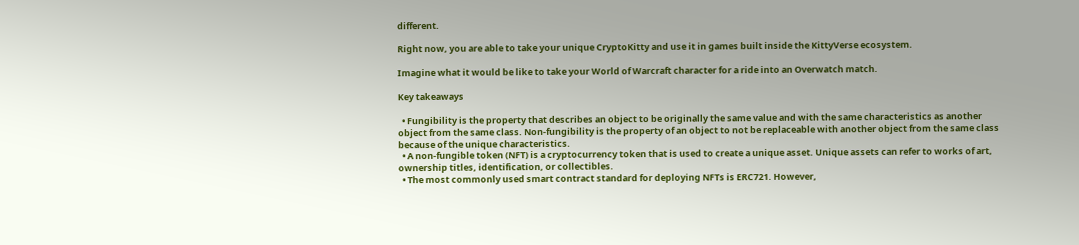different.

Right now, you are able to take your unique CryptoKitty and use it in games built inside the KittyVerse ecosystem.

Imagine what it would be like to take your World of Warcraft character for a ride into an Overwatch match.

Key takeaways

  • Fungibility is the property that describes an object to be originally the same value and with the same characteristics as another object from the same class. Non-fungibility is the property of an object to not be replaceable with another object from the same class because of the unique characteristics.
  • A non-fungible token (NFT) is a cryptocurrency token that is used to create a unique asset. Unique assets can refer to works of art, ownership titles, identification, or collectibles.
  • The most commonly used smart contract standard for deploying NFTs is ERC721. However,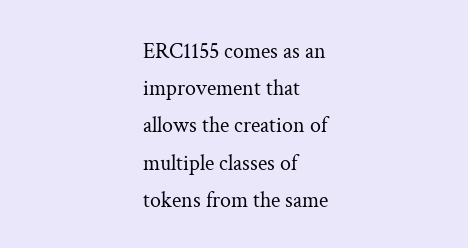ERC1155 comes as an improvement that allows the creation of multiple classes of tokens from the same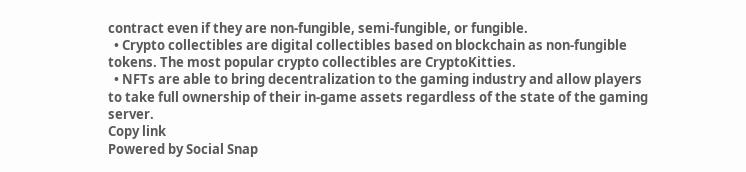contract even if they are non-fungible, semi-fungible, or fungible.
  • Crypto collectibles are digital collectibles based on blockchain as non-fungible tokens. The most popular crypto collectibles are CryptoKitties.
  • NFTs are able to bring decentralization to the gaming industry and allow players to take full ownership of their in-game assets regardless of the state of the gaming server.
Copy link
Powered by Social Snap